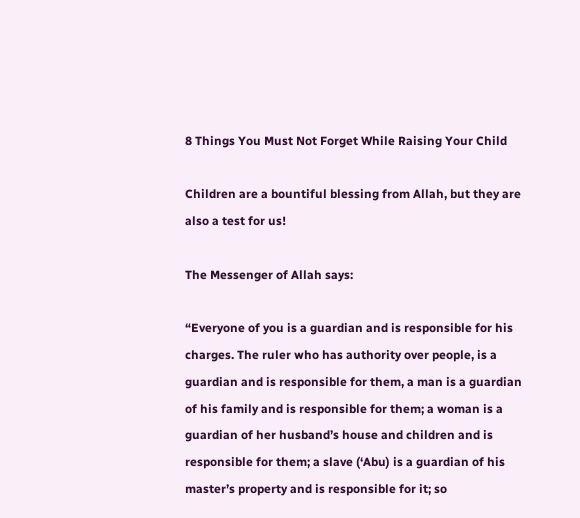8 Things You Must Not Forget While Raising Your Child

Children are a bountiful blessing from Allah, but they are also a test for us!

The Messenger of Allah says:

“Everyone of you is a guardian and is responsible for his charges. The ruler who has authority over people, is a guardian and is responsible for them, a man is a guardian of his family and is responsible for them; a woman is a guardian of her husband’s house and children and is responsible for them; a slave (‘Abu) is a guardian of his master’s property and is responsible for it; so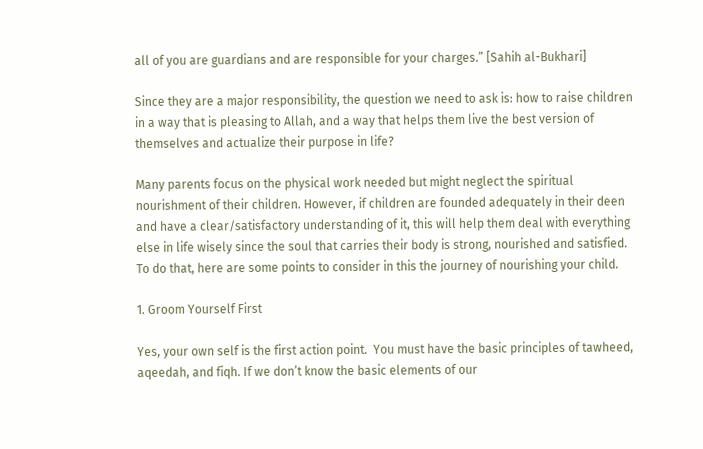all of you are guardians and are responsible for your charges.” [Sahih al-Bukhari]

Since they are a major responsibility, the question we need to ask is: how to raise children in a way that is pleasing to Allah, and a way that helps them live the best version of themselves and actualize their purpose in life?

Many parents focus on the physical work needed but might neglect the spiritual nourishment of their children. However, if children are founded adequately in their deen and have a clear/satisfactory understanding of it, this will help them deal with everything else in life wisely since the soul that carries their body is strong, nourished and satisfied. To do that, here are some points to consider in this the journey of nourishing your child.

1. Groom Yourself First

Yes, your own self is the first action point.  You must have the basic principles of tawheed, aqeedah, and fiqh. If we don’t know the basic elements of our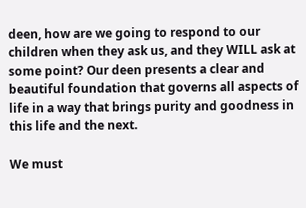deen, how are we going to respond to our children when they ask us, and they WILL ask at some point? Our deen presents a clear and beautiful foundation that governs all aspects of life in a way that brings purity and goodness in this life and the next.

We must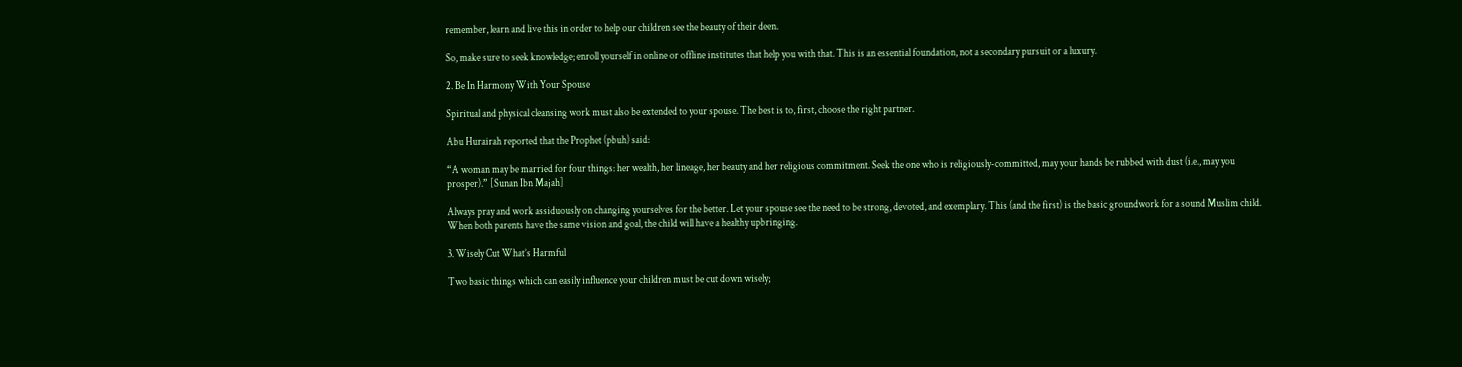remember, learn and live this in order to help our children see the beauty of their deen.

So, make sure to seek knowledge; enroll yourself in online or offline institutes that help you with that. This is an essential foundation, not a secondary pursuit or a luxury.

2. Be In Harmony With Your Spouse

Spiritual and physical cleansing work must also be extended to your spouse. The best is to, first, choose the right partner.

Abu Hurairah reported that the Prophet (pbuh) said:

“A woman may be married for four things: her wealth, her lineage, her beauty and her religious commitment. Seek the one who is religiously-committed, may your hands be rubbed with dust (i.e., may you prosper).” [Sunan Ibn Majah]

Always pray and work assiduously on changing yourselves for the better. Let your spouse see the need to be strong, devoted, and exemplary. This (and the first) is the basic groundwork for a sound Muslim child. When both parents have the same vision and goal, the child will have a healthy upbringing.

3. Wisely Cut What’s Harmful

Two basic things which can easily influence your children must be cut down wisely;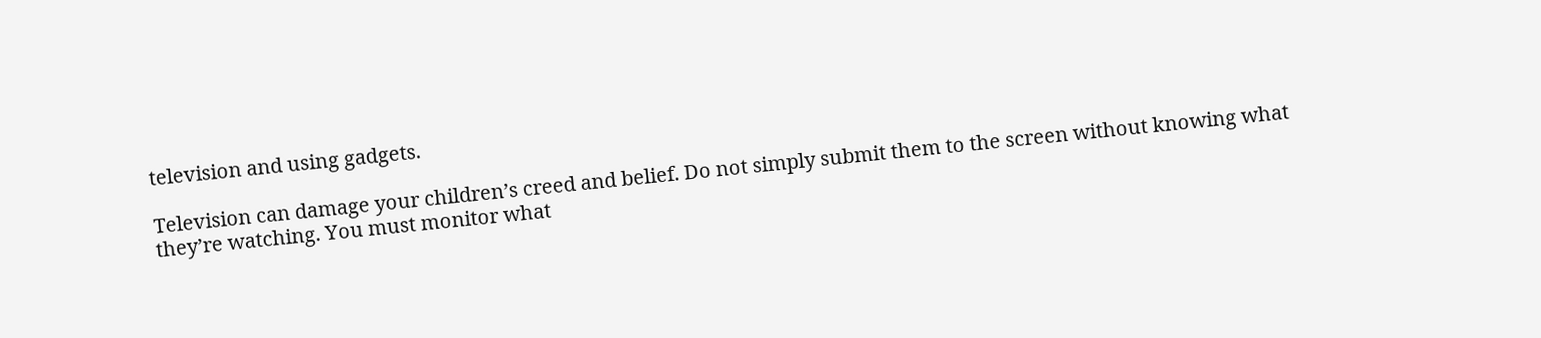television and using gadgets.

Television can damage your children’s creed and belief. Do not simply submit them to the screen without knowing what they’re watching. You must monitor what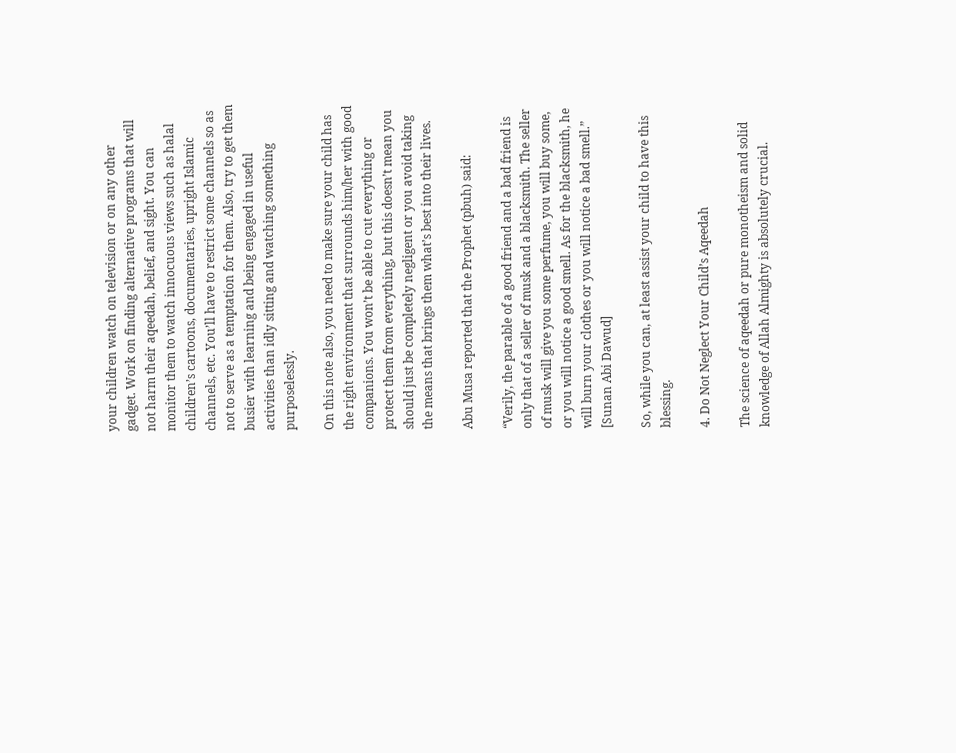your children watch on television or on any other gadget. Work on finding alternative programs that will not harm their aqeedah, belief, and sight. You can monitor them to watch innocuous views such as halal children’s cartoons, documentaries, upright Islamic channels, etc. You’ll have to restrict some channels so as not to serve as a temptation for them. Also, try to get them busier with learning and being engaged in useful activities than idly sitting and watching something purposelessly.

On this note also, you need to make sure your child has the right environment that surrounds him/her with good companions. You won’t be able to cut everything or protect them from everything, but this doesn’t mean you should just be completely negligent or you avoid taking the means that brings them what’s best into their lives.

Abu Musa reported that the Prophet (pbuh) said:

“Verily, the parable of a good friend and a bad friend is only that of a seller of musk and a blacksmith. The seller of musk will give you some perfume, you will buy some, or you will notice a good smell. As for the blacksmith, he will burn your clothes or you will notice a bad smell.” [Sunan Abi Dawud]

So, while you can, at least assist your child to have this blessing.

4. Do Not Neglect Your Child’s Aqeedah

The science of aqeedah or pure monotheism and solid knowledge of Allah Almighty is absolutely crucial.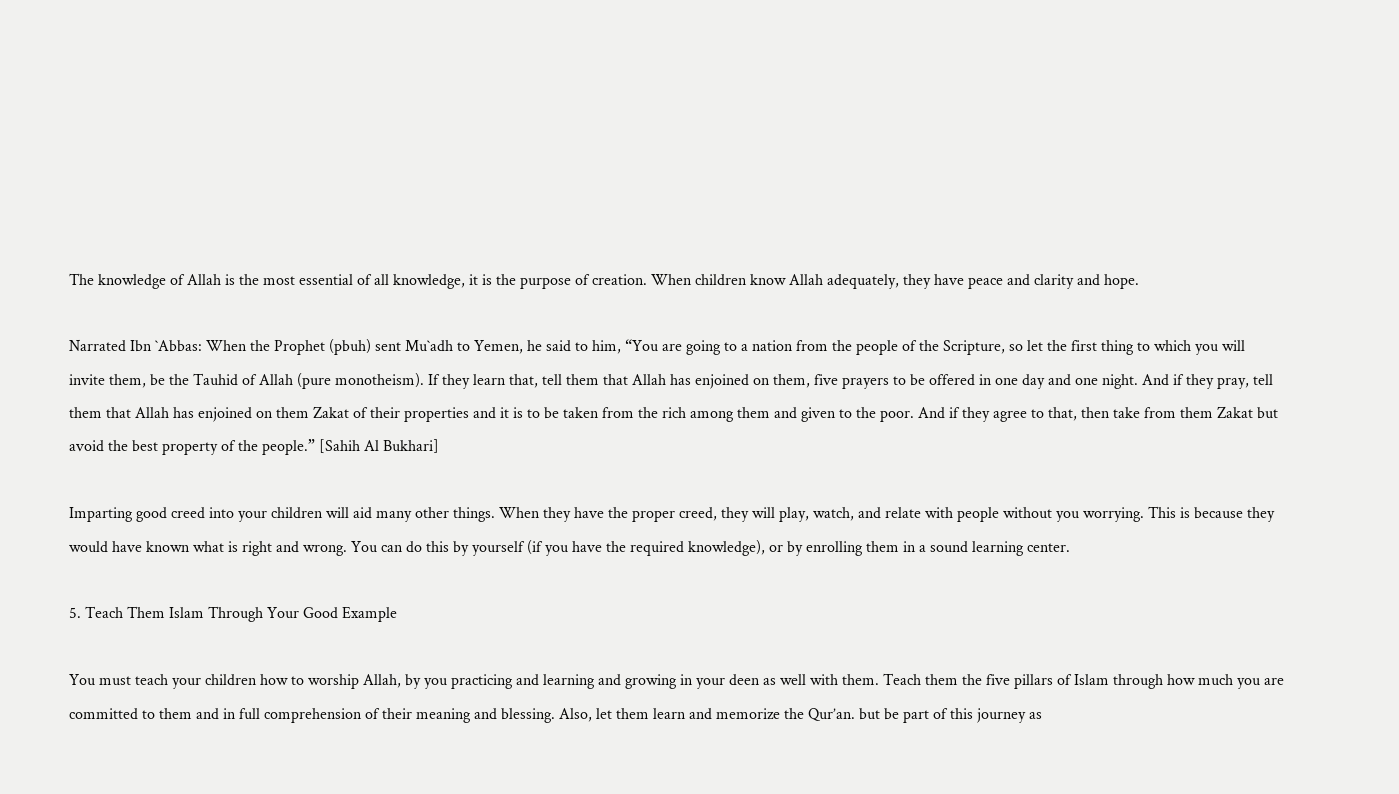The knowledge of Allah is the most essential of all knowledge, it is the purpose of creation. When children know Allah adequately, they have peace and clarity and hope.

Narrated Ibn `Abbas: When the Prophet (pbuh) sent Mu`adh to Yemen, he said to him, “You are going to a nation from the people of the Scripture, so let the first thing to which you will invite them, be the Tauhid of Allah (pure monotheism). If they learn that, tell them that Allah has enjoined on them, five prayers to be offered in one day and one night. And if they pray, tell them that Allah has enjoined on them Zakat of their properties and it is to be taken from the rich among them and given to the poor. And if they agree to that, then take from them Zakat but avoid the best property of the people.” [Sahih Al Bukhari]

Imparting good creed into your children will aid many other things. When they have the proper creed, they will play, watch, and relate with people without you worrying. This is because they would have known what is right and wrong. You can do this by yourself (if you have the required knowledge), or by enrolling them in a sound learning center.

5. Teach Them Islam Through Your Good Example

You must teach your children how to worship Allah, by you practicing and learning and growing in your deen as well with them. Teach them the five pillars of Islam through how much you are committed to them and in full comprehension of their meaning and blessing. Also, let them learn and memorize the Qur’an. but be part of this journey as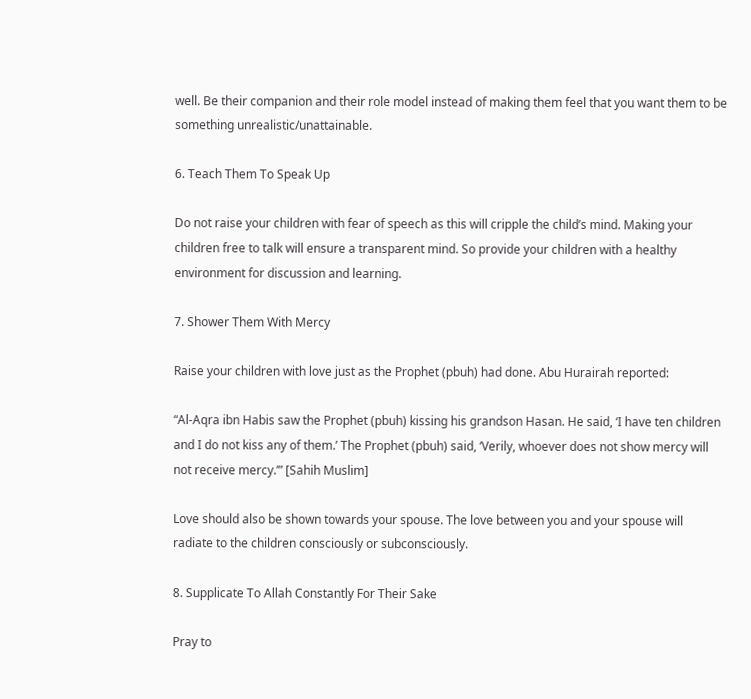well. Be their companion and their role model instead of making them feel that you want them to be something unrealistic/unattainable.

6. Teach Them To Speak Up

Do not raise your children with fear of speech as this will cripple the child’s mind. Making your children free to talk will ensure a transparent mind. So provide your children with a healthy environment for discussion and learning.

7. Shower Them With Mercy

Raise your children with love just as the Prophet (pbuh) had done. Abu Hurairah reported:

“Al-Aqra ibn Habis saw the Prophet (pbuh) kissing his grandson Hasan. He said, ‘I have ten children and I do not kiss any of them.’ The Prophet (pbuh) said, ‘Verily, whoever does not show mercy will not receive mercy.’” [Sahih Muslim]

Love should also be shown towards your spouse. The love between you and your spouse will radiate to the children consciously or subconsciously.

8. Supplicate To Allah Constantly For Their Sake

Pray to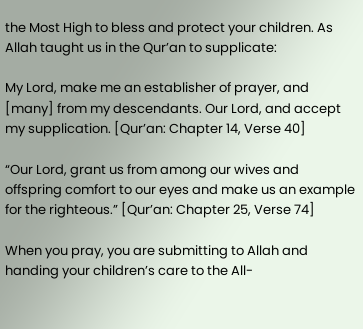the Most High to bless and protect your children. As Allah taught us in the Qur’an to supplicate:

My Lord, make me an establisher of prayer, and [many] from my descendants. Our Lord, and accept my supplication. [Qur’an: Chapter 14, Verse 40]

“Our Lord, grant us from among our wives and offspring comfort to our eyes and make us an example for the righteous.” [Qur’an: Chapter 25, Verse 74]

When you pray, you are submitting to Allah and handing your children’s care to the All-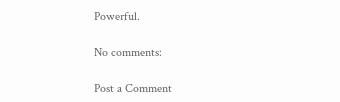Powerful.

No comments:

Post a Comment